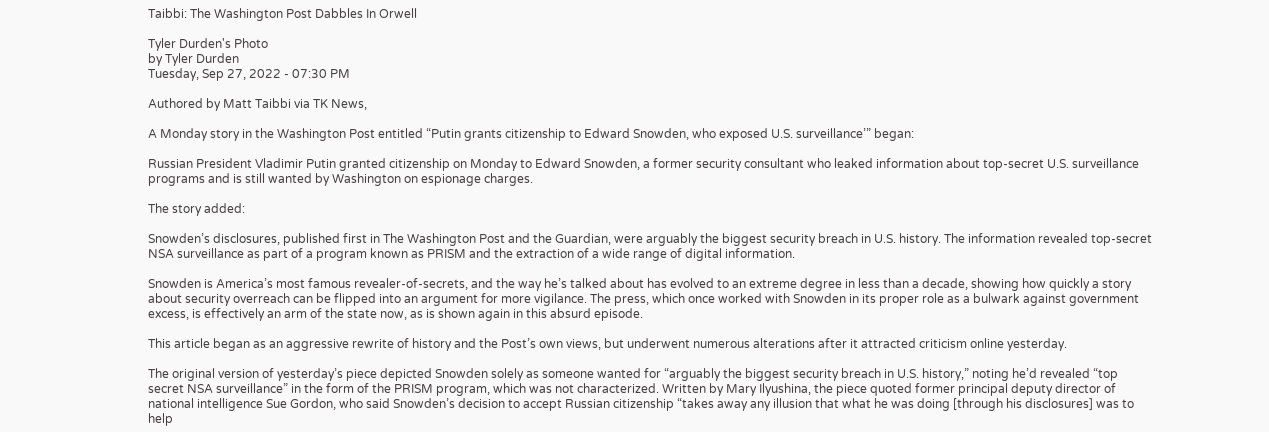Taibbi: The Washington Post Dabbles In Orwell

Tyler Durden's Photo
by Tyler Durden
Tuesday, Sep 27, 2022 - 07:30 PM

Authored by Matt Taibbi via TK News,

A Monday story in the Washington Post entitled “Putin grants citizenship to Edward Snowden, who exposed U.S. surveillance’” began:

Russian President Vladimir Putin granted citizenship on Monday to Edward Snowden, a former security consultant who leaked information about top-secret U.S. surveillance programs and is still wanted by Washington on espionage charges.

The story added:

Snowden’s disclosures, published first in The Washington Post and the Guardian, were arguably the biggest security breach in U.S. history. The information revealed top-secret NSA surveillance as part of a program known as PRISM and the extraction of a wide range of digital information.

Snowden is America’s most famous revealer-of-secrets, and the way he’s talked about has evolved to an extreme degree in less than a decade, showing how quickly a story about security overreach can be flipped into an argument for more vigilance. The press, which once worked with Snowden in its proper role as a bulwark against government excess, is effectively an arm of the state now, as is shown again in this absurd episode.

This article began as an aggressive rewrite of history and the Post’s own views, but underwent numerous alterations after it attracted criticism online yesterday.

The original version of yesterday’s piece depicted Snowden solely as someone wanted for “arguably the biggest security breach in U.S. history,” noting he’d revealed “top secret NSA surveillance” in the form of the PRISM program, which was not characterized. Written by Mary Ilyushina, the piece quoted former principal deputy director of national intelligence Sue Gordon, who said Snowden’s decision to accept Russian citizenship “takes away any illusion that what he was doing [through his disclosures] was to help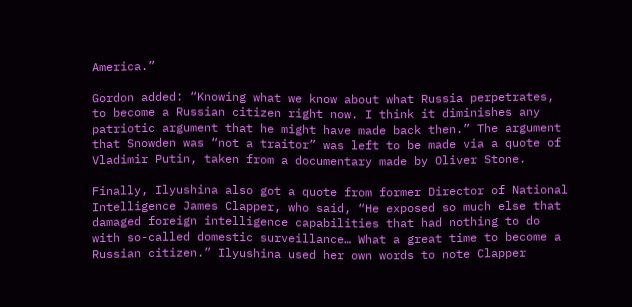America.”

Gordon added: “Knowing what we know about what Russia perpetrates, to become a Russian citizen right now. I think it diminishes any patriotic argument that he might have made back then.” The argument that Snowden was “not a traitor” was left to be made via a quote of Vladimir Putin, taken from a documentary made by Oliver Stone.

Finally, Ilyushina also got a quote from former Director of National Intelligence James Clapper, who said, “He exposed so much else that damaged foreign intelligence capabilities that had nothing to do with so-called domestic surveillance… What a great time to become a Russian citizen.” Ilyushina used her own words to note Clapper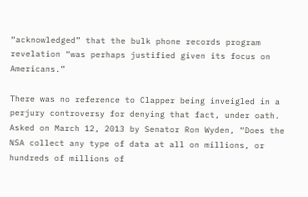“acknowledged” that the bulk phone records program revelation “was perhaps justified given its focus on Americans.”

There was no reference to Clapper being inveigled in a perjury controversy for denying that fact, under oath. Asked on March 12, 2013 by Senator Ron Wyden, “Does the NSA collect any type of data at all on millions, or hundreds of millions of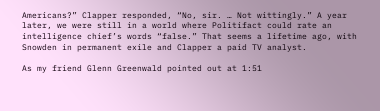Americans?” Clapper responded, “No, sir. … Not wittingly.” A year later, we were still in a world where Politifact could rate an intelligence chief’s words “false.” That seems a lifetime ago, with Snowden in permanent exile and Clapper a paid TV analyst.

As my friend Glenn Greenwald pointed out at 1:51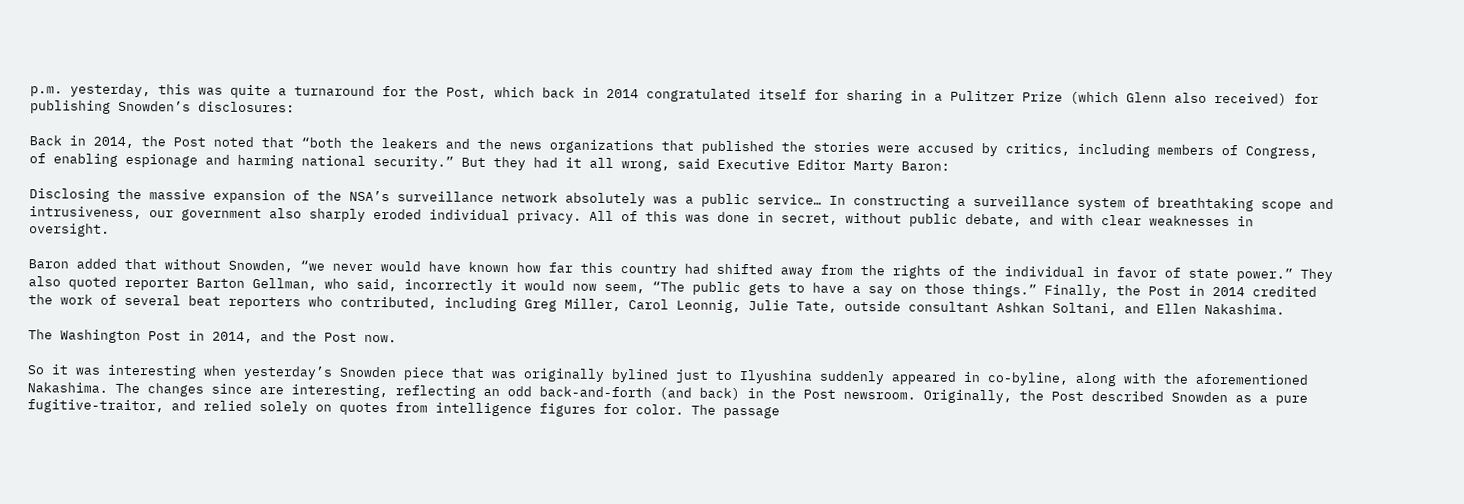p.m. yesterday, this was quite a turnaround for the Post, which back in 2014 congratulated itself for sharing in a Pulitzer Prize (which Glenn also received) for publishing Snowden’s disclosures:

Back in 2014, the Post noted that “both the leakers and the news organizations that published the stories were accused by critics, including members of Congress, of enabling espionage and harming national security.” But they had it all wrong, said Executive Editor Marty Baron:

Disclosing the massive expansion of the NSA’s surveillance network absolutely was a public service… In constructing a surveillance system of breathtaking scope and intrusiveness, our government also sharply eroded individual privacy. All of this was done in secret, without public debate, and with clear weaknesses in oversight.

Baron added that without Snowden, “we never would have known how far this country had shifted away from the rights of the individual in favor of state power.” They also quoted reporter Barton Gellman, who said, incorrectly it would now seem, “The public gets to have a say on those things.” Finally, the Post in 2014 credited the work of several beat reporters who contributed, including Greg Miller, Carol Leonnig, Julie Tate, outside consultant Ashkan Soltani, and Ellen Nakashima.

The Washington Post in 2014, and the Post now.

So it was interesting when yesterday’s Snowden piece that was originally bylined just to Ilyushina suddenly appeared in co-byline, along with the aforementioned Nakashima. The changes since are interesting, reflecting an odd back-and-forth (and back) in the Post newsroom. Originally, the Post described Snowden as a pure fugitive-traitor, and relied solely on quotes from intelligence figures for color. The passage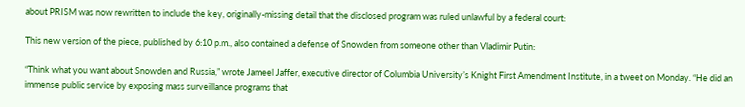about PRISM was now rewritten to include the key, originally-missing detail that the disclosed program was ruled unlawful by a federal court:

This new version of the piece, published by 6:10 p.m., also contained a defense of Snowden from someone other than Vladimir Putin:

“Think what you want about Snowden and Russia,” wrote Jameel Jaffer, executive director of Columbia University’s Knight First Amendment Institute, in a tweet on Monday. “He did an immense public service by exposing mass surveillance programs that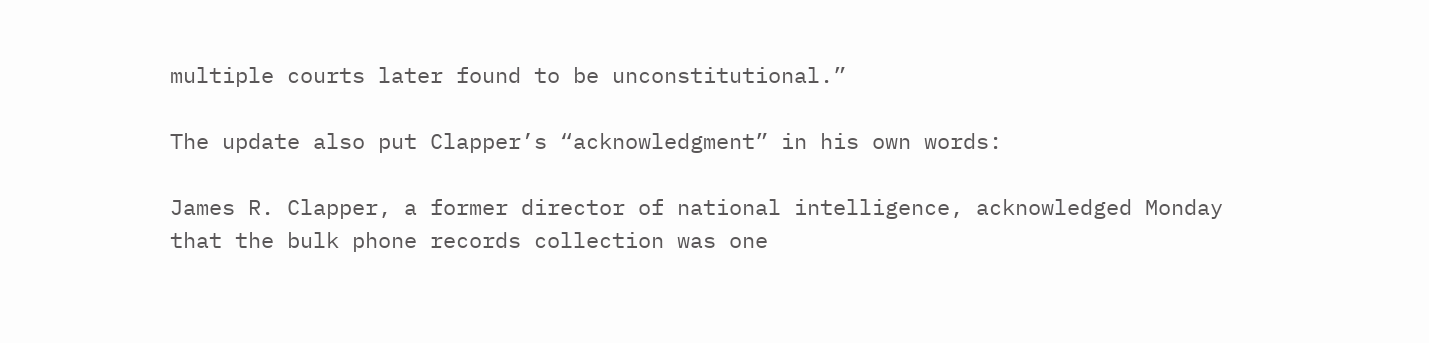multiple courts later found to be unconstitutional.”

The update also put Clapper’s “acknowledgment” in his own words:

James R. Clapper, a former director of national intelligence, acknowledged Monday that the bulk phone records collection was one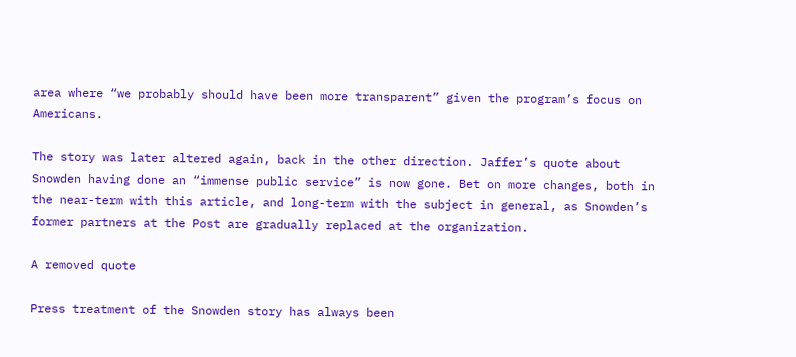area where “we probably should have been more transparent” given the program’s focus on Americans.

The story was later altered again, back in the other direction. Jaffer’s quote about Snowden having done an “immense public service” is now gone. Bet on more changes, both in the near-term with this article, and long-term with the subject in general, as Snowden’s former partners at the Post are gradually replaced at the organization.

A removed quote

Press treatment of the Snowden story has always been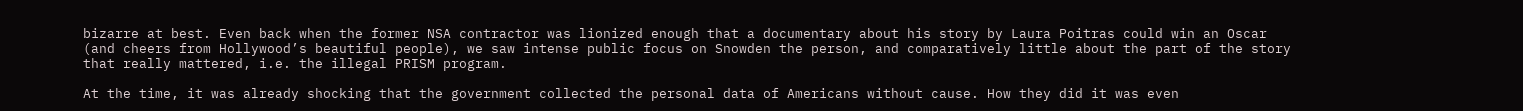bizarre at best. Even back when the former NSA contractor was lionized enough that a documentary about his story by Laura Poitras could win an Oscar (and cheers from Hollywood’s beautiful people), we saw intense public focus on Snowden the person, and comparatively little about the part of the story that really mattered, i.e. the illegal PRISM program.

At the time, it was already shocking that the government collected the personal data of Americans without cause. How they did it was even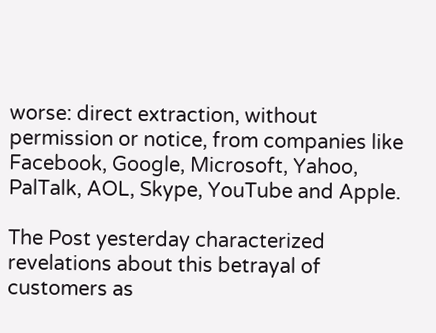worse: direct extraction, without permission or notice, from companies like Facebook, Google, Microsoft, Yahoo, PalTalk, AOL, Skype, YouTube and Apple.

The Post yesterday characterized revelations about this betrayal of customers as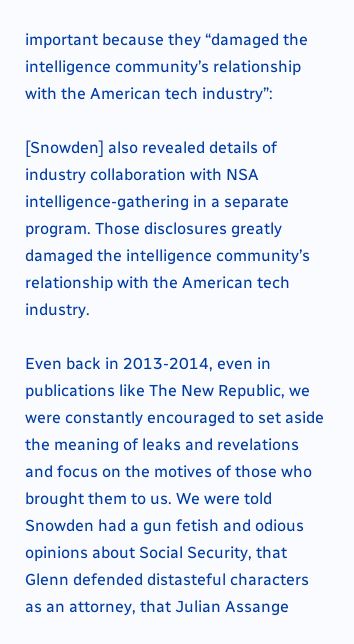important because they “damaged the intelligence community’s relationship with the American tech industry”:

[Snowden] also revealed details of industry collaboration with NSA intelligence-gathering in a separate program. Those disclosures greatly damaged the intelligence community’s relationship with the American tech industry.

Even back in 2013-2014, even in publications like The New Republic, we were constantly encouraged to set aside the meaning of leaks and revelations and focus on the motives of those who brought them to us. We were told Snowden had a gun fetish and odious opinions about Social Security, that Glenn defended distasteful characters as an attorney, that Julian Assange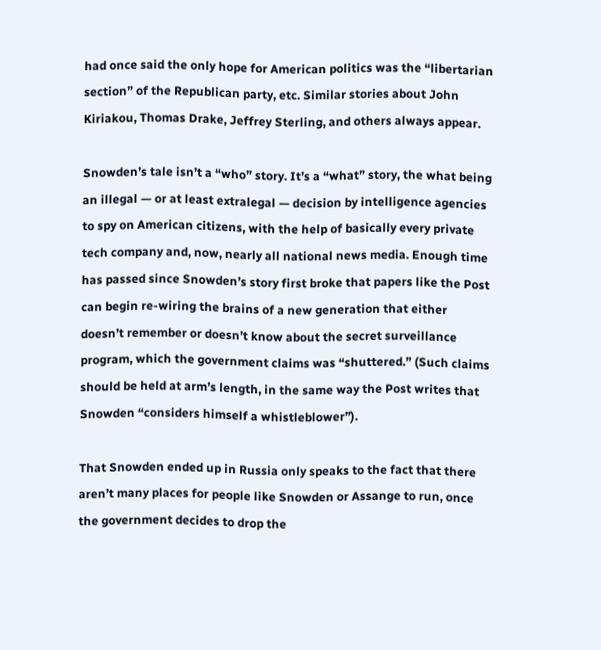had once said the only hope for American politics was the “libertarian section” of the Republican party, etc. Similar stories about John Kiriakou, Thomas Drake, Jeffrey Sterling, and others always appear.

Snowden’s tale isn’t a “who” story. It’s a “what” story, the what being an illegal — or at least extralegal — decision by intelligence agencies to spy on American citizens, with the help of basically every private tech company and, now, nearly all national news media. Enough time has passed since Snowden’s story first broke that papers like the Post can begin re-wiring the brains of a new generation that either doesn’t remember or doesn’t know about the secret surveillance program, which the government claims was “shuttered.” (Such claims should be held at arm’s length, in the same way the Post writes that Snowden “considers himself a whistleblower”).

That Snowden ended up in Russia only speaks to the fact that there aren’t many places for people like Snowden or Assange to run, once the government decides to drop the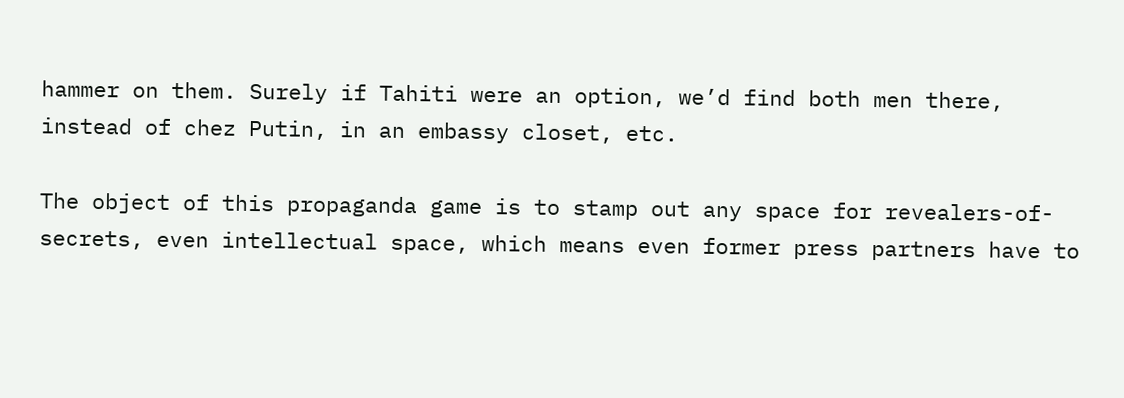hammer on them. Surely if Tahiti were an option, we’d find both men there, instead of chez Putin, in an embassy closet, etc.

The object of this propaganda game is to stamp out any space for revealers-of-secrets, even intellectual space, which means even former press partners have to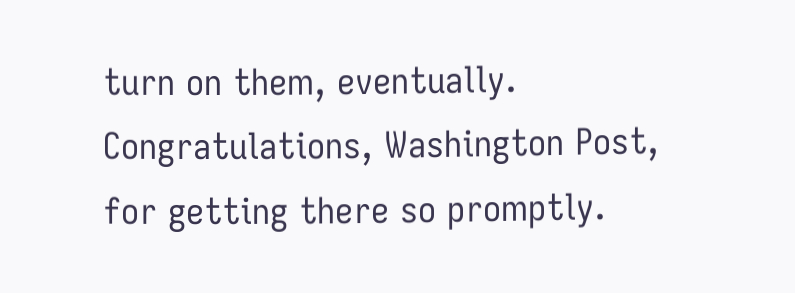turn on them, eventually. Congratulations, Washington Post, for getting there so promptly.